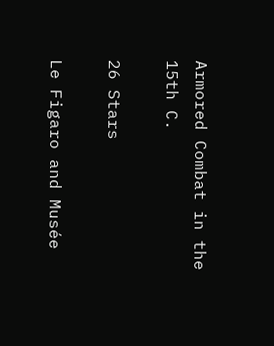Armored Combat in the 15th C.

26 Stars

Le Figaro and Musée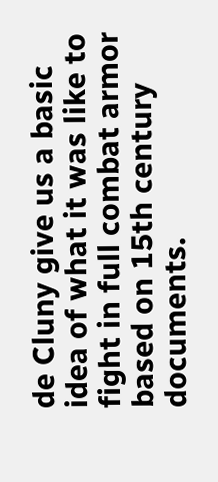de Cluny give us a basic idea of what it was like to fight in full combat armor based on 15th century documents.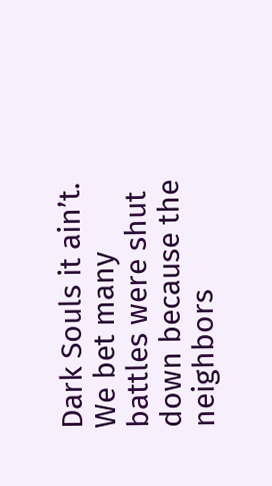Dark Souls it ain’t. We bet many battles were shut down because the neighbors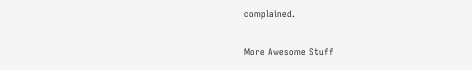complained.

More Awesome Stuff